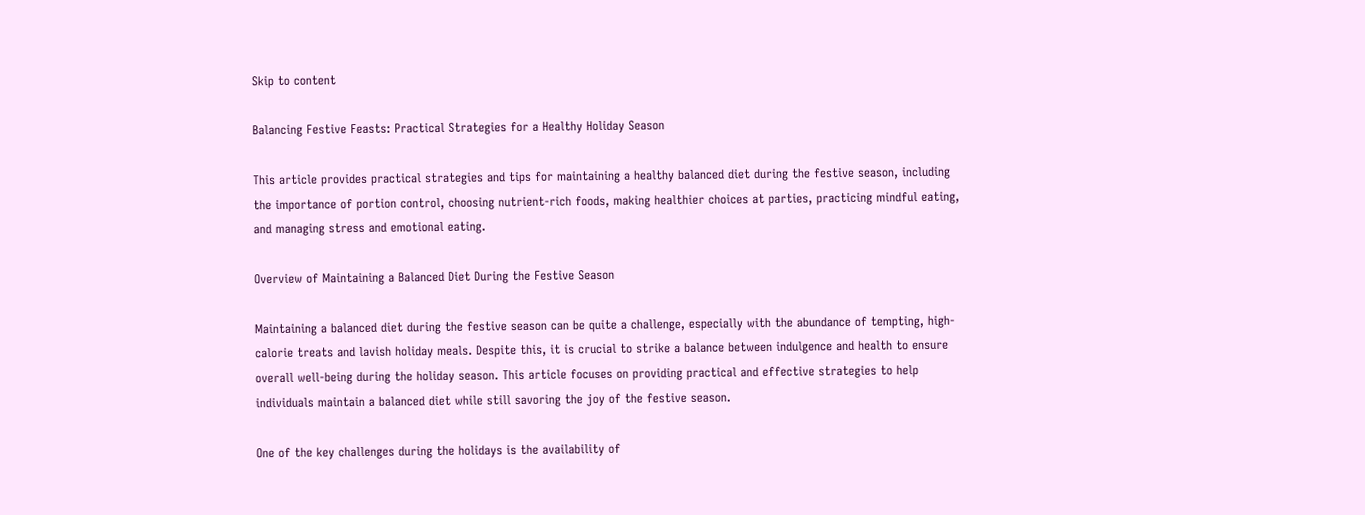Skip to content

Balancing Festive Feasts: Practical Strategies for a Healthy Holiday Season

This article provides practical strategies and tips for maintaining a healthy balanced diet during the festive season, including the importance of portion control, choosing nutrient-rich foods, making healthier choices at parties, practicing mindful eating, and managing stress and emotional eating.

Overview of Maintaining a Balanced Diet During the Festive Season

Maintaining a balanced diet during the festive season can be quite a challenge, especially with the abundance of tempting, high-calorie treats and lavish holiday meals. Despite this, it is crucial to strike a balance between indulgence and health to ensure overall well-being during the holiday season. This article focuses on providing practical and effective strategies to help individuals maintain a balanced diet while still savoring the joy of the festive season.

One of the key challenges during the holidays is the availability of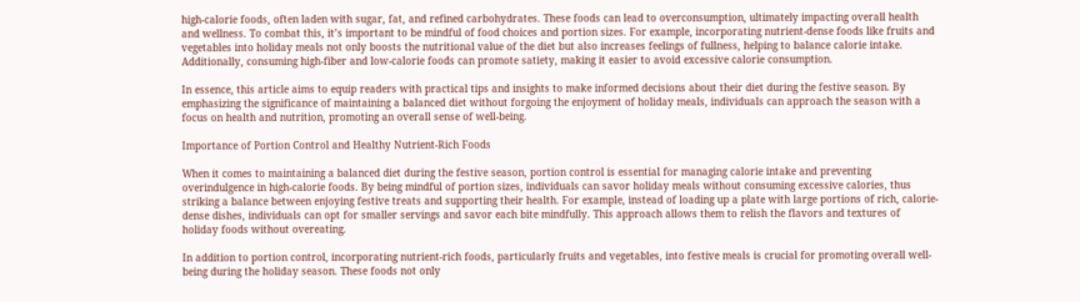high-calorie foods, often laden with sugar, fat, and refined carbohydrates. These foods can lead to overconsumption, ultimately impacting overall health and wellness. To combat this, it’s important to be mindful of food choices and portion sizes. For example, incorporating nutrient-dense foods like fruits and vegetables into holiday meals not only boosts the nutritional value of the diet but also increases feelings of fullness, helping to balance calorie intake. Additionally, consuming high-fiber and low-calorie foods can promote satiety, making it easier to avoid excessive calorie consumption.

In essence, this article aims to equip readers with practical tips and insights to make informed decisions about their diet during the festive season. By emphasizing the significance of maintaining a balanced diet without forgoing the enjoyment of holiday meals, individuals can approach the season with a focus on health and nutrition, promoting an overall sense of well-being.

Importance of Portion Control and Healthy Nutrient-Rich Foods

When it comes to maintaining a balanced diet during the festive season, portion control is essential for managing calorie intake and preventing overindulgence in high-calorie foods. By being mindful of portion sizes, individuals can savor holiday meals without consuming excessive calories, thus striking a balance between enjoying festive treats and supporting their health. For example, instead of loading up a plate with large portions of rich, calorie-dense dishes, individuals can opt for smaller servings and savor each bite mindfully. This approach allows them to relish the flavors and textures of holiday foods without overeating.

In addition to portion control, incorporating nutrient-rich foods, particularly fruits and vegetables, into festive meals is crucial for promoting overall well-being during the holiday season. These foods not only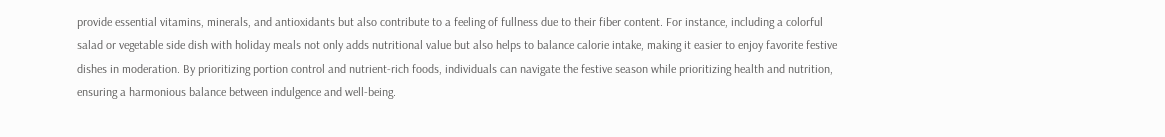provide essential vitamins, minerals, and antioxidants but also contribute to a feeling of fullness due to their fiber content. For instance, including a colorful salad or vegetable side dish with holiday meals not only adds nutritional value but also helps to balance calorie intake, making it easier to enjoy favorite festive dishes in moderation. By prioritizing portion control and nutrient-rich foods, individuals can navigate the festive season while prioritizing health and nutrition, ensuring a harmonious balance between indulgence and well-being.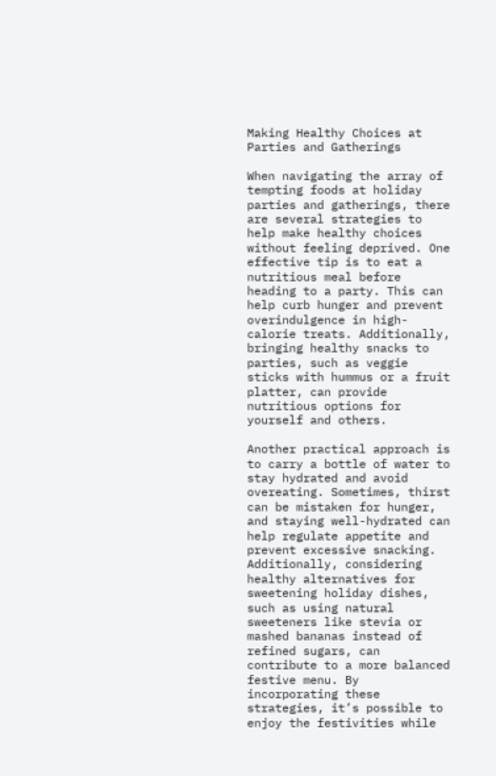Making Healthy Choices at Parties and Gatherings

When navigating the array of tempting foods at holiday parties and gatherings, there are several strategies to help make healthy choices without feeling deprived. One effective tip is to eat a nutritious meal before heading to a party. This can help curb hunger and prevent overindulgence in high-calorie treats. Additionally, bringing healthy snacks to parties, such as veggie sticks with hummus or a fruit platter, can provide nutritious options for yourself and others.

Another practical approach is to carry a bottle of water to stay hydrated and avoid overeating. Sometimes, thirst can be mistaken for hunger, and staying well-hydrated can help regulate appetite and prevent excessive snacking. Additionally, considering healthy alternatives for sweetening holiday dishes, such as using natural sweeteners like stevia or mashed bananas instead of refined sugars, can contribute to a more balanced festive menu. By incorporating these strategies, it’s possible to enjoy the festivities while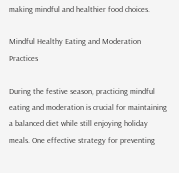making mindful and healthier food choices.

Mindful Healthy Eating and Moderation Practices

During the festive season, practicing mindful eating and moderation is crucial for maintaining a balanced diet while still enjoying holiday meals. One effective strategy for preventing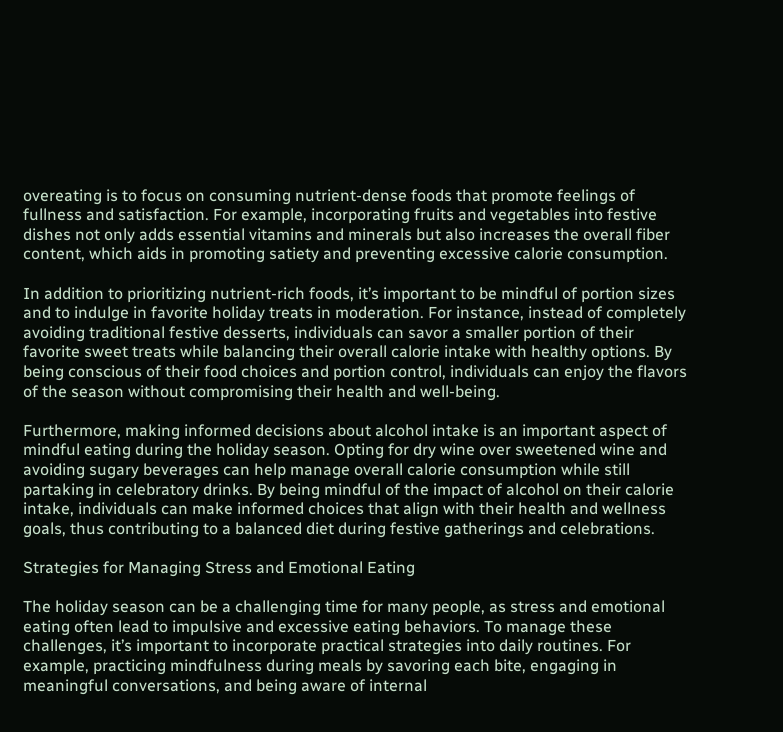overeating is to focus on consuming nutrient-dense foods that promote feelings of fullness and satisfaction. For example, incorporating fruits and vegetables into festive dishes not only adds essential vitamins and minerals but also increases the overall fiber content, which aids in promoting satiety and preventing excessive calorie consumption.

In addition to prioritizing nutrient-rich foods, it’s important to be mindful of portion sizes and to indulge in favorite holiday treats in moderation. For instance, instead of completely avoiding traditional festive desserts, individuals can savor a smaller portion of their favorite sweet treats while balancing their overall calorie intake with healthy options. By being conscious of their food choices and portion control, individuals can enjoy the flavors of the season without compromising their health and well-being.

Furthermore, making informed decisions about alcohol intake is an important aspect of mindful eating during the holiday season. Opting for dry wine over sweetened wine and avoiding sugary beverages can help manage overall calorie consumption while still partaking in celebratory drinks. By being mindful of the impact of alcohol on their calorie intake, individuals can make informed choices that align with their health and wellness goals, thus contributing to a balanced diet during festive gatherings and celebrations.

Strategies for Managing Stress and Emotional Eating

The holiday season can be a challenging time for many people, as stress and emotional eating often lead to impulsive and excessive eating behaviors. To manage these challenges, it’s important to incorporate practical strategies into daily routines. For example, practicing mindfulness during meals by savoring each bite, engaging in meaningful conversations, and being aware of internal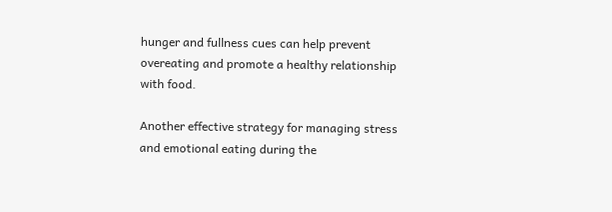hunger and fullness cues can help prevent overeating and promote a healthy relationship with food.

Another effective strategy for managing stress and emotional eating during the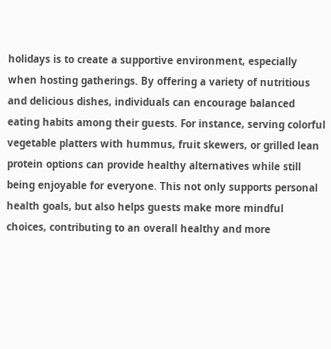holidays is to create a supportive environment, especially when hosting gatherings. By offering a variety of nutritious and delicious dishes, individuals can encourage balanced eating habits among their guests. For instance, serving colorful vegetable platters with hummus, fruit skewers, or grilled lean protein options can provide healthy alternatives while still being enjoyable for everyone. This not only supports personal health goals, but also helps guests make more mindful choices, contributing to an overall healthy and more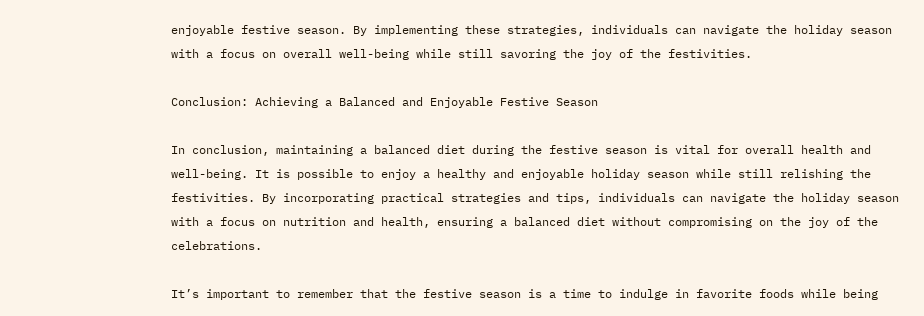enjoyable festive season. By implementing these strategies, individuals can navigate the holiday season with a focus on overall well-being while still savoring the joy of the festivities.

Conclusion: Achieving a Balanced and Enjoyable Festive Season

In conclusion, maintaining a balanced diet during the festive season is vital for overall health and well-being. It is possible to enjoy a healthy and enjoyable holiday season while still relishing the festivities. By incorporating practical strategies and tips, individuals can navigate the holiday season with a focus on nutrition and health, ensuring a balanced diet without compromising on the joy of the celebrations.

It’s important to remember that the festive season is a time to indulge in favorite foods while being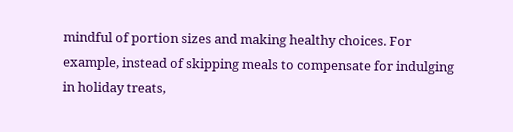mindful of portion sizes and making healthy choices. For example, instead of skipping meals to compensate for indulging in holiday treats,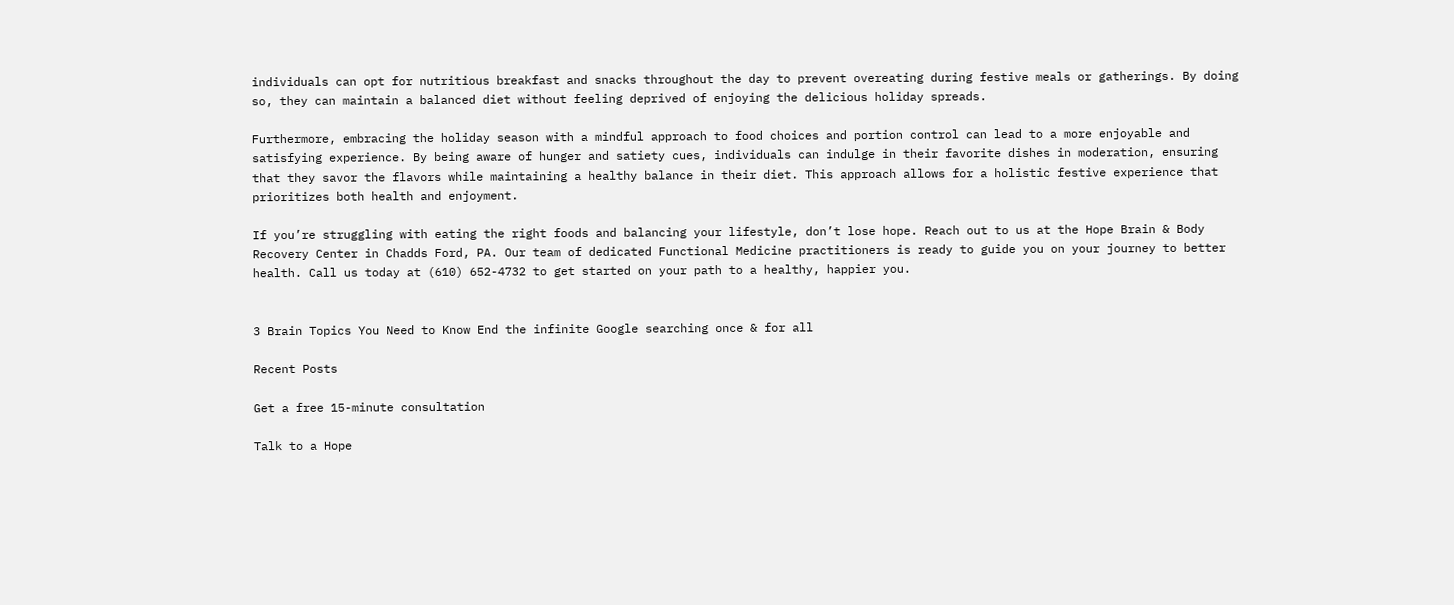individuals can opt for nutritious breakfast and snacks throughout the day to prevent overeating during festive meals or gatherings. By doing so, they can maintain a balanced diet without feeling deprived of enjoying the delicious holiday spreads.

Furthermore, embracing the holiday season with a mindful approach to food choices and portion control can lead to a more enjoyable and satisfying experience. By being aware of hunger and satiety cues, individuals can indulge in their favorite dishes in moderation, ensuring that they savor the flavors while maintaining a healthy balance in their diet. This approach allows for a holistic festive experience that prioritizes both health and enjoyment.

If you’re struggling with eating the right foods and balancing your lifestyle, don’t lose hope. Reach out to us at the Hope Brain & Body Recovery Center in Chadds Ford, PA. Our team of dedicated Functional Medicine practitioners is ready to guide you on your journey to better health. Call us today at (610) 652-4732 to get started on your path to a healthy, happier you.


3 Brain Topics You Need to Know End the infinite Google searching once & for all

Recent Posts

Get a free 15-minute consultation

Talk to a Hope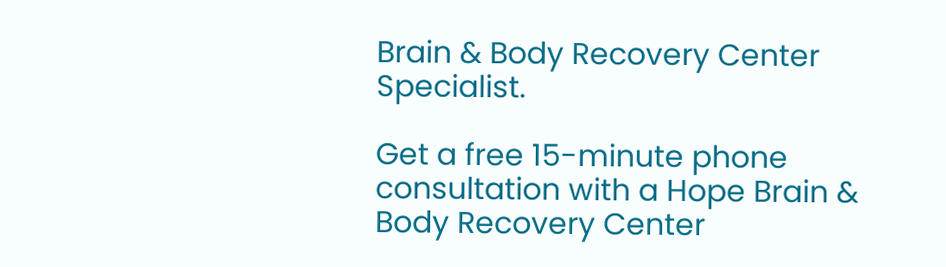Brain & Body Recovery Center Specialist.

Get a free 15-minute phone consultation with a Hope Brain & Body Recovery Center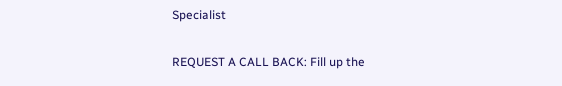Specialist

REQUEST A CALL BACK: Fill up the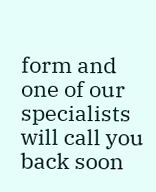form and one of our specialists will call you back soon